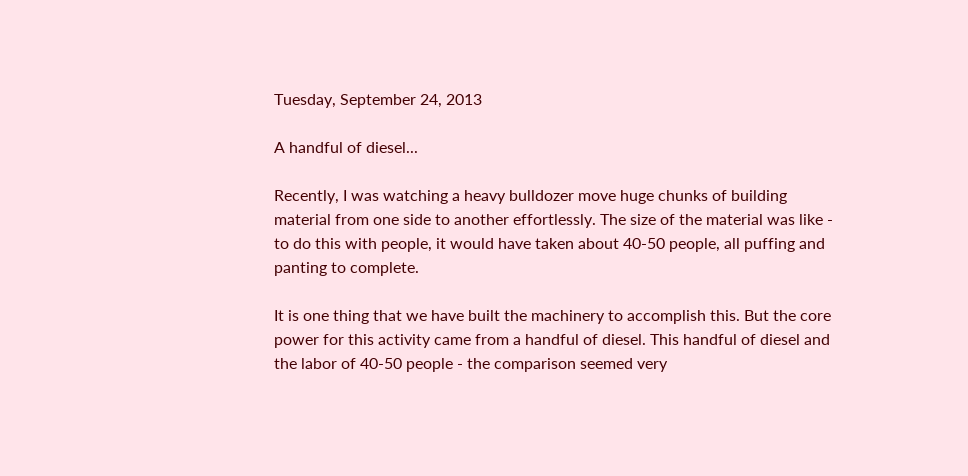Tuesday, September 24, 2013

A handful of diesel...

Recently, I was watching a heavy bulldozer move huge chunks of building material from one side to another effortlessly. The size of the material was like - to do this with people, it would have taken about 40-50 people, all puffing and panting to complete.

It is one thing that we have built the machinery to accomplish this. But the core power for this activity came from a handful of diesel. This handful of diesel and the labor of 40-50 people - the comparison seemed very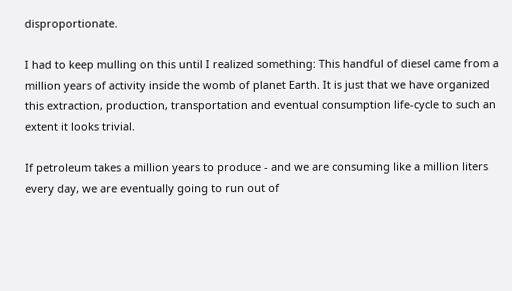disproportionate.

I had to keep mulling on this until I realized something: This handful of diesel came from a million years of activity inside the womb of planet Earth. It is just that we have organized this extraction, production, transportation and eventual consumption life-cycle to such an extent it looks trivial.

If petroleum takes a million years to produce - and we are consuming like a million liters every day, we are eventually going to run out of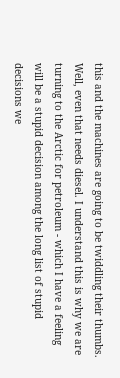this and the machines are going to be twiddling their thumbs. Well, even that needs diesel. I understand this is why we are turning to the Arctic for petroleum - which I have a feeling will be a stupid decision among the long list of stupid decisions we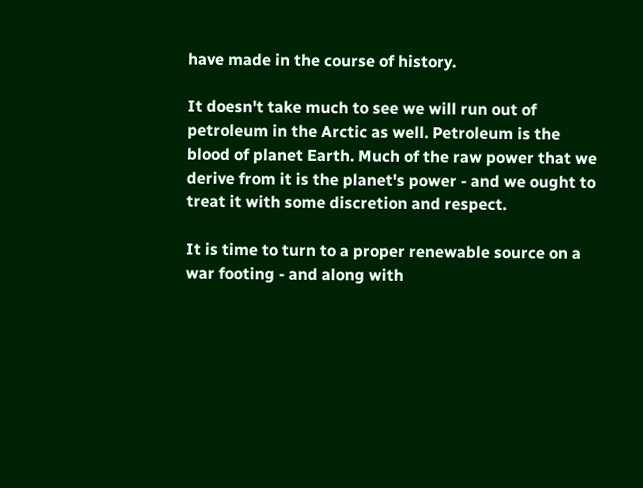have made in the course of history.

It doesn't take much to see we will run out of petroleum in the Arctic as well. Petroleum is the blood of planet Earth. Much of the raw power that we derive from it is the planet's power - and we ought to treat it with some discretion and respect.

It is time to turn to a proper renewable source on a war footing - and along with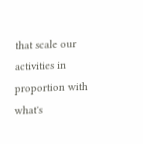that scale our activities in proportion with what's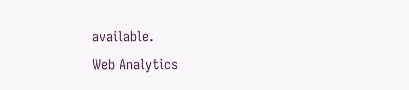available.
Web Analytics